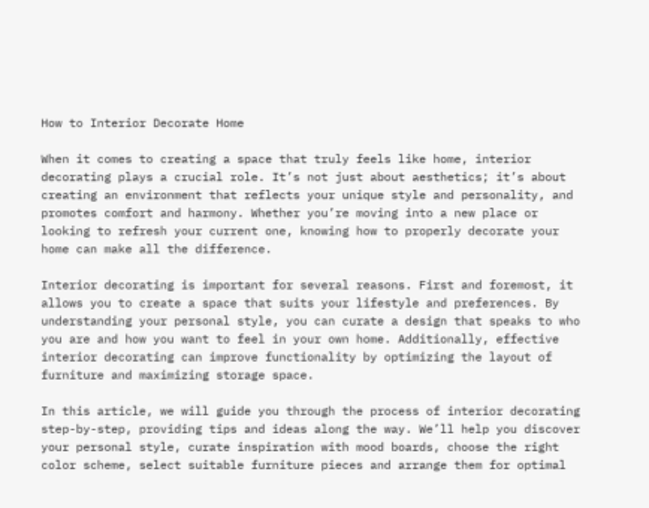How to Interior Decorate Home

When it comes to creating a space that truly feels like home, interior decorating plays a crucial role. It’s not just about aesthetics; it’s about creating an environment that reflects your unique style and personality, and promotes comfort and harmony. Whether you’re moving into a new place or looking to refresh your current one, knowing how to properly decorate your home can make all the difference.

Interior decorating is important for several reasons. First and foremost, it allows you to create a space that suits your lifestyle and preferences. By understanding your personal style, you can curate a design that speaks to who you are and how you want to feel in your own home. Additionally, effective interior decorating can improve functionality by optimizing the layout of furniture and maximizing storage space.

In this article, we will guide you through the process of interior decorating step-by-step, providing tips and ideas along the way. We’ll help you discover your personal style, curate inspiration with mood boards, choose the right color scheme, select suitable furniture pieces and arrange them for optimal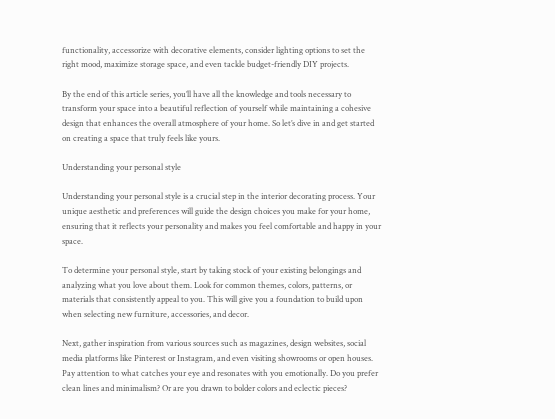functionality, accessorize with decorative elements, consider lighting options to set the right mood, maximize storage space, and even tackle budget-friendly DIY projects.

By the end of this article series, you’ll have all the knowledge and tools necessary to transform your space into a beautiful reflection of yourself while maintaining a cohesive design that enhances the overall atmosphere of your home. So let’s dive in and get started on creating a space that truly feels like yours.

Understanding your personal style

Understanding your personal style is a crucial step in the interior decorating process. Your unique aesthetic and preferences will guide the design choices you make for your home, ensuring that it reflects your personality and makes you feel comfortable and happy in your space.

To determine your personal style, start by taking stock of your existing belongings and analyzing what you love about them. Look for common themes, colors, patterns, or materials that consistently appeal to you. This will give you a foundation to build upon when selecting new furniture, accessories, and decor.

Next, gather inspiration from various sources such as magazines, design websites, social media platforms like Pinterest or Instagram, and even visiting showrooms or open houses. Pay attention to what catches your eye and resonates with you emotionally. Do you prefer clean lines and minimalism? Or are you drawn to bolder colors and eclectic pieces?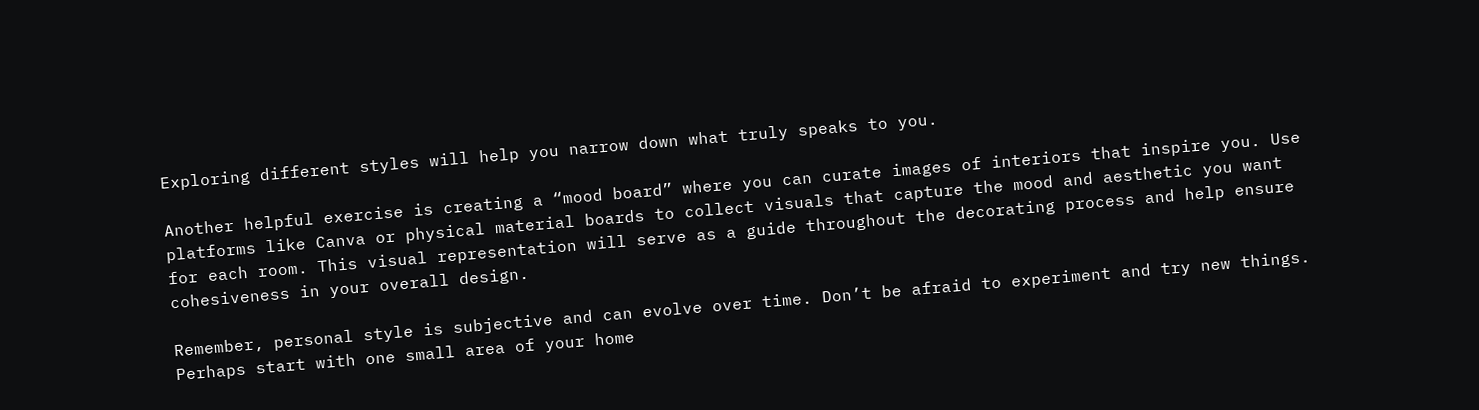Exploring different styles will help you narrow down what truly speaks to you.

Another helpful exercise is creating a “mood board” where you can curate images of interiors that inspire you. Use platforms like Canva or physical material boards to collect visuals that capture the mood and aesthetic you want for each room. This visual representation will serve as a guide throughout the decorating process and help ensure cohesiveness in your overall design.

Remember, personal style is subjective and can evolve over time. Don’t be afraid to experiment and try new things. Perhaps start with one small area of your home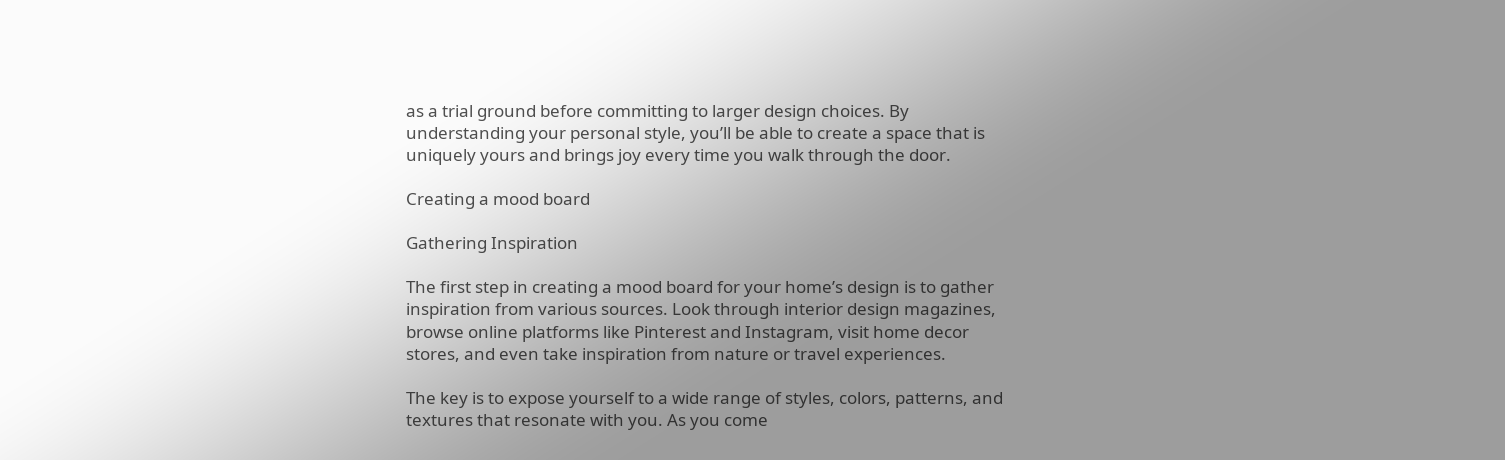as a trial ground before committing to larger design choices. By understanding your personal style, you’ll be able to create a space that is uniquely yours and brings joy every time you walk through the door.

Creating a mood board

Gathering Inspiration

The first step in creating a mood board for your home’s design is to gather inspiration from various sources. Look through interior design magazines, browse online platforms like Pinterest and Instagram, visit home decor stores, and even take inspiration from nature or travel experiences.

The key is to expose yourself to a wide range of styles, colors, patterns, and textures that resonate with you. As you come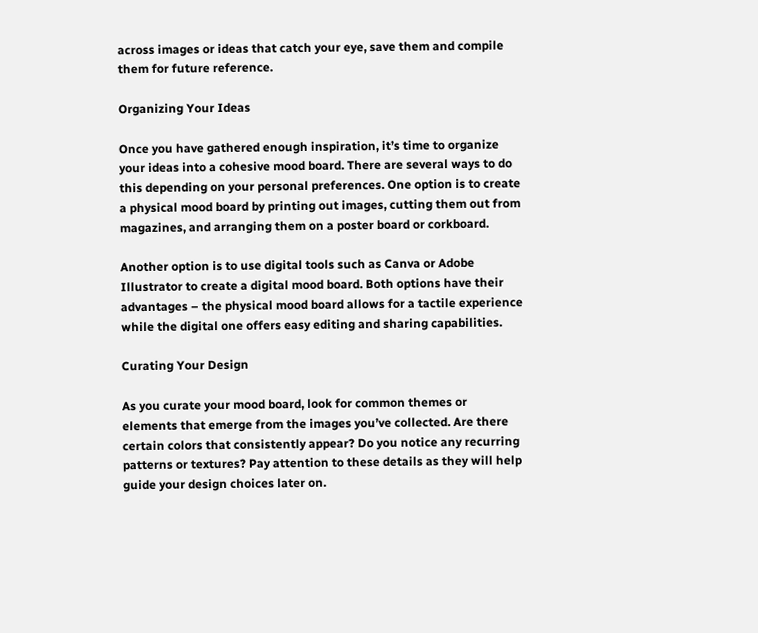across images or ideas that catch your eye, save them and compile them for future reference.

Organizing Your Ideas

Once you have gathered enough inspiration, it’s time to organize your ideas into a cohesive mood board. There are several ways to do this depending on your personal preferences. One option is to create a physical mood board by printing out images, cutting them out from magazines, and arranging them on a poster board or corkboard.

Another option is to use digital tools such as Canva or Adobe Illustrator to create a digital mood board. Both options have their advantages – the physical mood board allows for a tactile experience while the digital one offers easy editing and sharing capabilities.

Curating Your Design

As you curate your mood board, look for common themes or elements that emerge from the images you’ve collected. Are there certain colors that consistently appear? Do you notice any recurring patterns or textures? Pay attention to these details as they will help guide your design choices later on.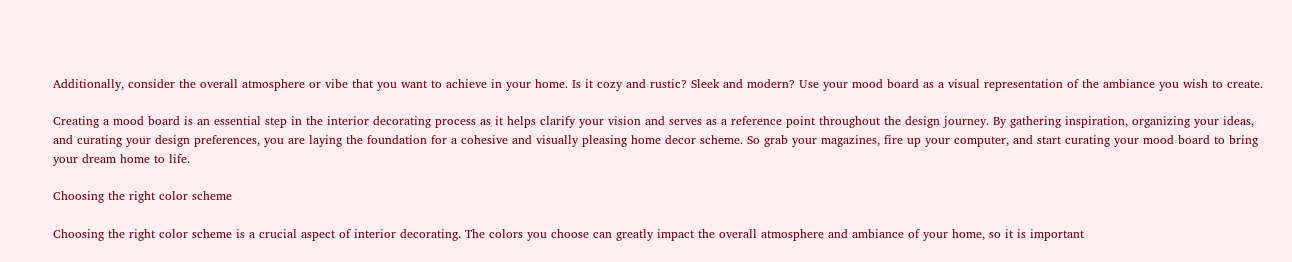Additionally, consider the overall atmosphere or vibe that you want to achieve in your home. Is it cozy and rustic? Sleek and modern? Use your mood board as a visual representation of the ambiance you wish to create.

Creating a mood board is an essential step in the interior decorating process as it helps clarify your vision and serves as a reference point throughout the design journey. By gathering inspiration, organizing your ideas, and curating your design preferences, you are laying the foundation for a cohesive and visually pleasing home decor scheme. So grab your magazines, fire up your computer, and start curating your mood board to bring your dream home to life.

Choosing the right color scheme

Choosing the right color scheme is a crucial aspect of interior decorating. The colors you choose can greatly impact the overall atmosphere and ambiance of your home, so it is important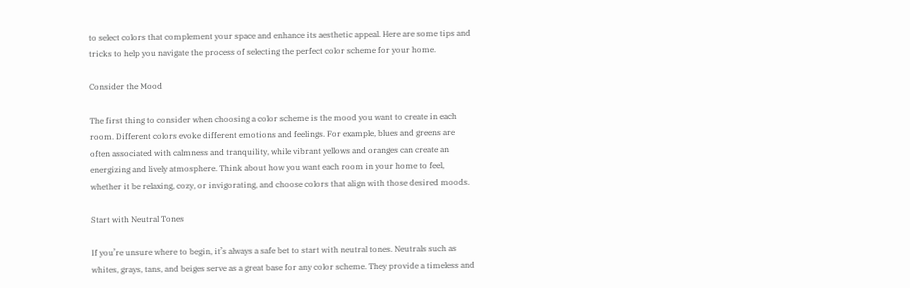to select colors that complement your space and enhance its aesthetic appeal. Here are some tips and tricks to help you navigate the process of selecting the perfect color scheme for your home.

Consider the Mood

The first thing to consider when choosing a color scheme is the mood you want to create in each room. Different colors evoke different emotions and feelings. For example, blues and greens are often associated with calmness and tranquility, while vibrant yellows and oranges can create an energizing and lively atmosphere. Think about how you want each room in your home to feel, whether it be relaxing, cozy, or invigorating, and choose colors that align with those desired moods.

Start with Neutral Tones

If you’re unsure where to begin, it’s always a safe bet to start with neutral tones. Neutrals such as whites, grays, tans, and beiges serve as a great base for any color scheme. They provide a timeless and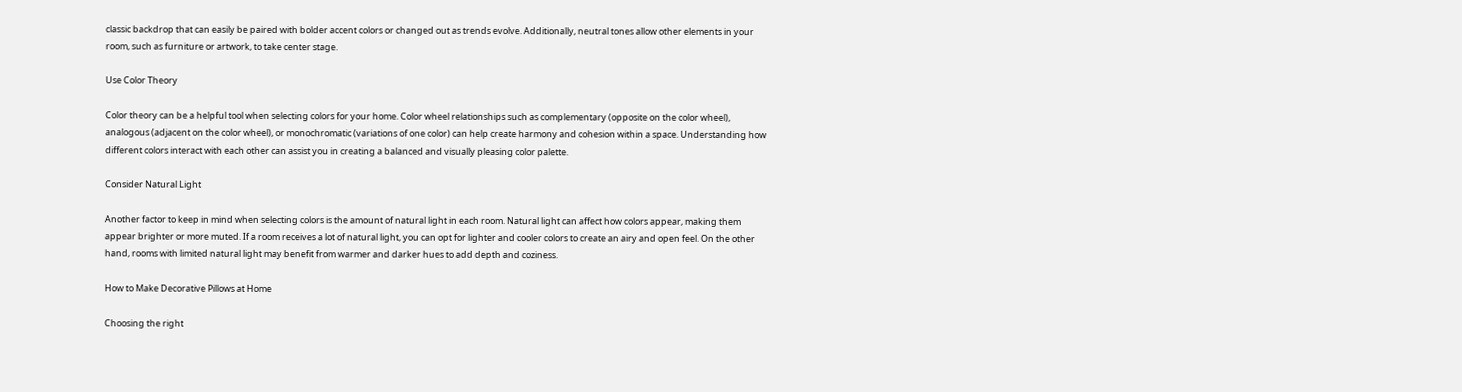classic backdrop that can easily be paired with bolder accent colors or changed out as trends evolve. Additionally, neutral tones allow other elements in your room, such as furniture or artwork, to take center stage.

Use Color Theory

Color theory can be a helpful tool when selecting colors for your home. Color wheel relationships such as complementary (opposite on the color wheel), analogous (adjacent on the color wheel), or monochromatic (variations of one color) can help create harmony and cohesion within a space. Understanding how different colors interact with each other can assist you in creating a balanced and visually pleasing color palette.

Consider Natural Light

Another factor to keep in mind when selecting colors is the amount of natural light in each room. Natural light can affect how colors appear, making them appear brighter or more muted. If a room receives a lot of natural light, you can opt for lighter and cooler colors to create an airy and open feel. On the other hand, rooms with limited natural light may benefit from warmer and darker hues to add depth and coziness.

How to Make Decorative Pillows at Home

Choosing the right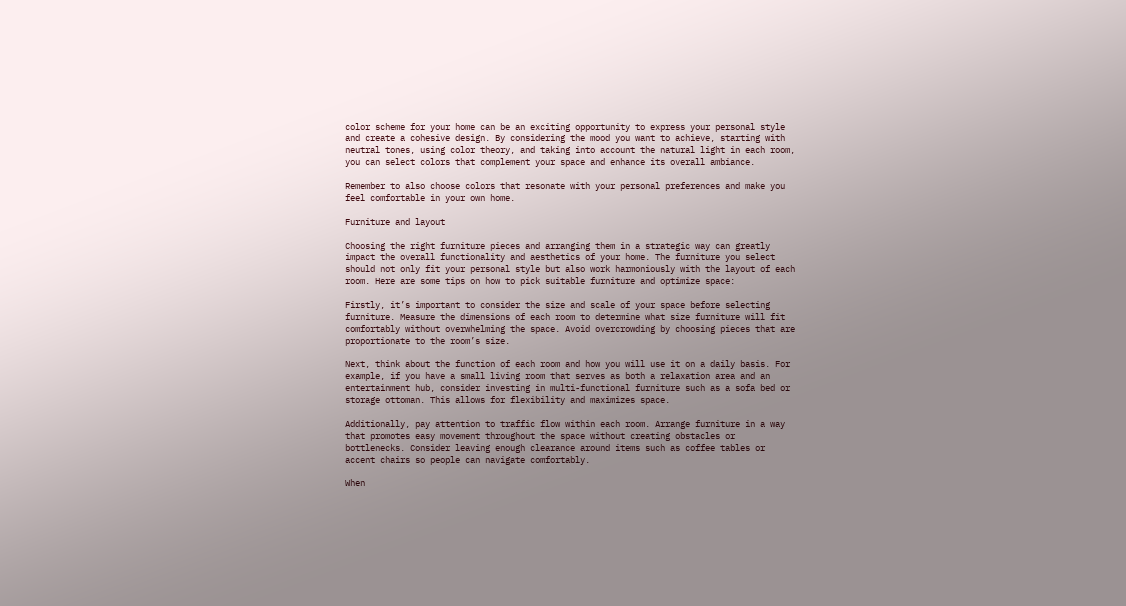color scheme for your home can be an exciting opportunity to express your personal style and create a cohesive design. By considering the mood you want to achieve, starting with neutral tones, using color theory, and taking into account the natural light in each room, you can select colors that complement your space and enhance its overall ambiance.

Remember to also choose colors that resonate with your personal preferences and make you feel comfortable in your own home.

Furniture and layout

Choosing the right furniture pieces and arranging them in a strategic way can greatly impact the overall functionality and aesthetics of your home. The furniture you select should not only fit your personal style but also work harmoniously with the layout of each room. Here are some tips on how to pick suitable furniture and optimize space:

Firstly, it’s important to consider the size and scale of your space before selecting furniture. Measure the dimensions of each room to determine what size furniture will fit comfortably without overwhelming the space. Avoid overcrowding by choosing pieces that are proportionate to the room’s size.

Next, think about the function of each room and how you will use it on a daily basis. For example, if you have a small living room that serves as both a relaxation area and an entertainment hub, consider investing in multi-functional furniture such as a sofa bed or storage ottoman. This allows for flexibility and maximizes space.

Additionally, pay attention to traffic flow within each room. Arrange furniture in a way that promotes easy movement throughout the space without creating obstacles or bottlenecks. Consider leaving enough clearance around items such as coffee tables or accent chairs so people can navigate comfortably.

When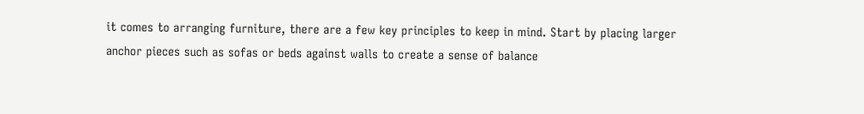it comes to arranging furniture, there are a few key principles to keep in mind. Start by placing larger anchor pieces such as sofas or beds against walls to create a sense of balance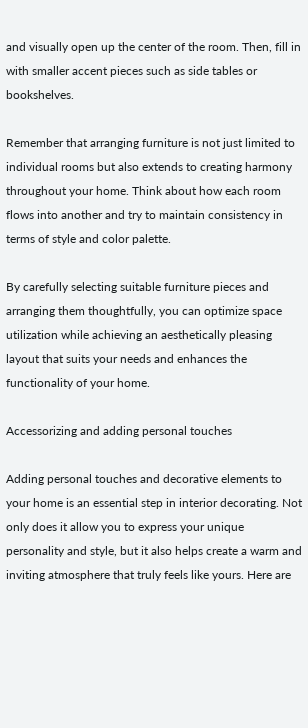and visually open up the center of the room. Then, fill in with smaller accent pieces such as side tables or bookshelves.

Remember that arranging furniture is not just limited to individual rooms but also extends to creating harmony throughout your home. Think about how each room flows into another and try to maintain consistency in terms of style and color palette.

By carefully selecting suitable furniture pieces and arranging them thoughtfully, you can optimize space utilization while achieving an aesthetically pleasing layout that suits your needs and enhances the functionality of your home.

Accessorizing and adding personal touches

Adding personal touches and decorative elements to your home is an essential step in interior decorating. Not only does it allow you to express your unique personality and style, but it also helps create a warm and inviting atmosphere that truly feels like yours. Here are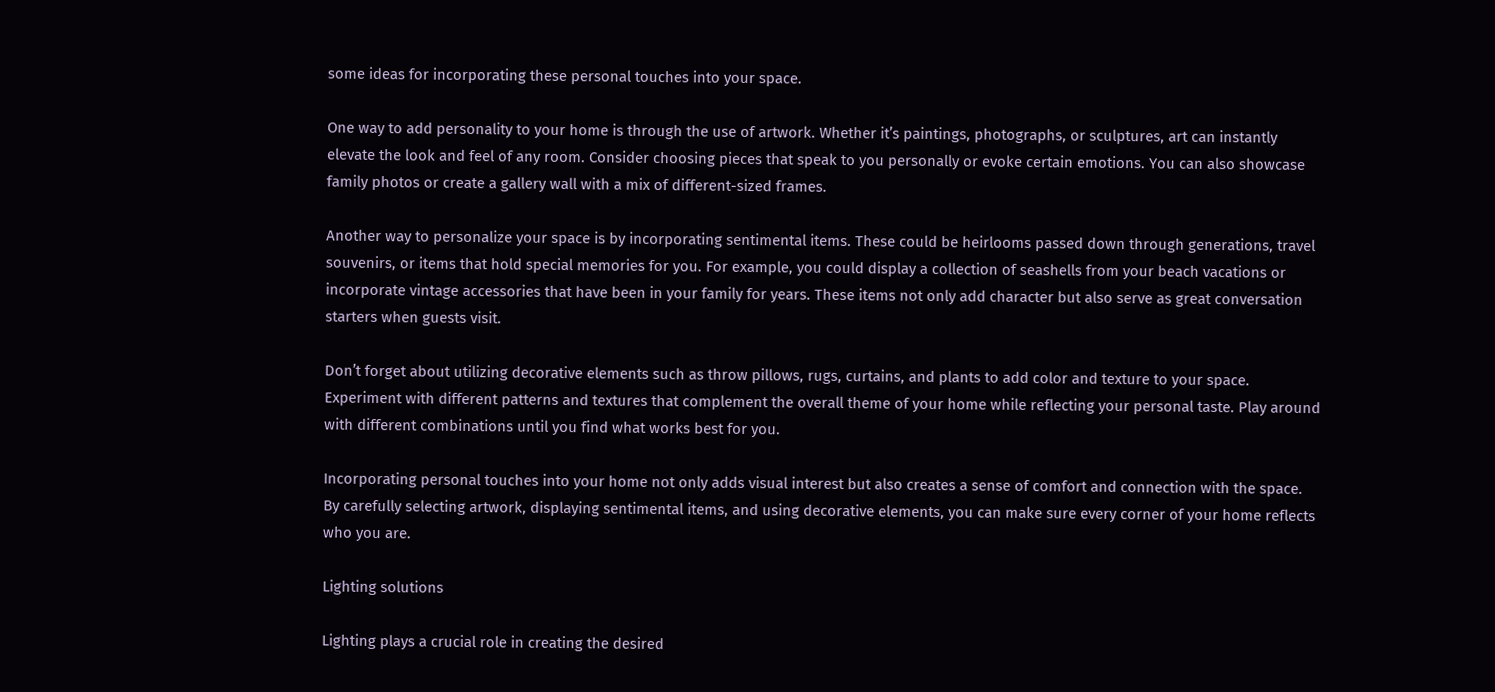some ideas for incorporating these personal touches into your space.

One way to add personality to your home is through the use of artwork. Whether it’s paintings, photographs, or sculptures, art can instantly elevate the look and feel of any room. Consider choosing pieces that speak to you personally or evoke certain emotions. You can also showcase family photos or create a gallery wall with a mix of different-sized frames.

Another way to personalize your space is by incorporating sentimental items. These could be heirlooms passed down through generations, travel souvenirs, or items that hold special memories for you. For example, you could display a collection of seashells from your beach vacations or incorporate vintage accessories that have been in your family for years. These items not only add character but also serve as great conversation starters when guests visit.

Don’t forget about utilizing decorative elements such as throw pillows, rugs, curtains, and plants to add color and texture to your space. Experiment with different patterns and textures that complement the overall theme of your home while reflecting your personal taste. Play around with different combinations until you find what works best for you.

Incorporating personal touches into your home not only adds visual interest but also creates a sense of comfort and connection with the space. By carefully selecting artwork, displaying sentimental items, and using decorative elements, you can make sure every corner of your home reflects who you are.

Lighting solutions

Lighting plays a crucial role in creating the desired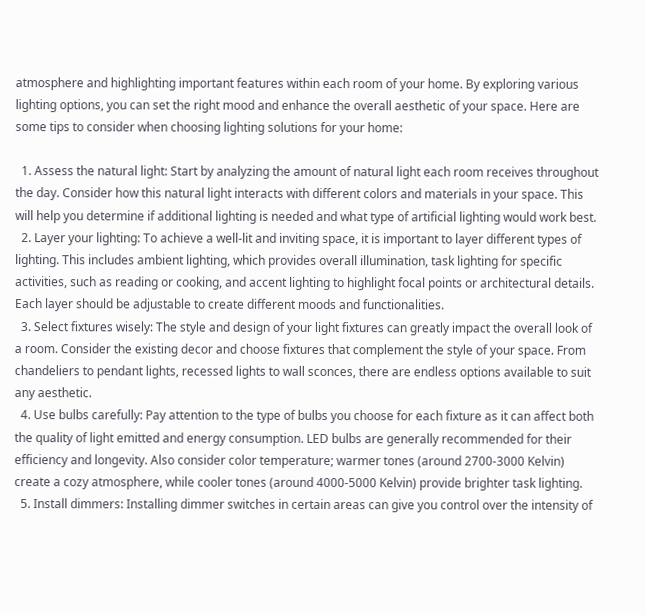atmosphere and highlighting important features within each room of your home. By exploring various lighting options, you can set the right mood and enhance the overall aesthetic of your space. Here are some tips to consider when choosing lighting solutions for your home:

  1. Assess the natural light: Start by analyzing the amount of natural light each room receives throughout the day. Consider how this natural light interacts with different colors and materials in your space. This will help you determine if additional lighting is needed and what type of artificial lighting would work best.
  2. Layer your lighting: To achieve a well-lit and inviting space, it is important to layer different types of lighting. This includes ambient lighting, which provides overall illumination, task lighting for specific activities, such as reading or cooking, and accent lighting to highlight focal points or architectural details. Each layer should be adjustable to create different moods and functionalities.
  3. Select fixtures wisely: The style and design of your light fixtures can greatly impact the overall look of a room. Consider the existing decor and choose fixtures that complement the style of your space. From chandeliers to pendant lights, recessed lights to wall sconces, there are endless options available to suit any aesthetic.
  4. Use bulbs carefully: Pay attention to the type of bulbs you choose for each fixture as it can affect both the quality of light emitted and energy consumption. LED bulbs are generally recommended for their efficiency and longevity. Also consider color temperature; warmer tones (around 2700-3000 Kelvin) create a cozy atmosphere, while cooler tones (around 4000-5000 Kelvin) provide brighter task lighting.
  5. Install dimmers: Installing dimmer switches in certain areas can give you control over the intensity of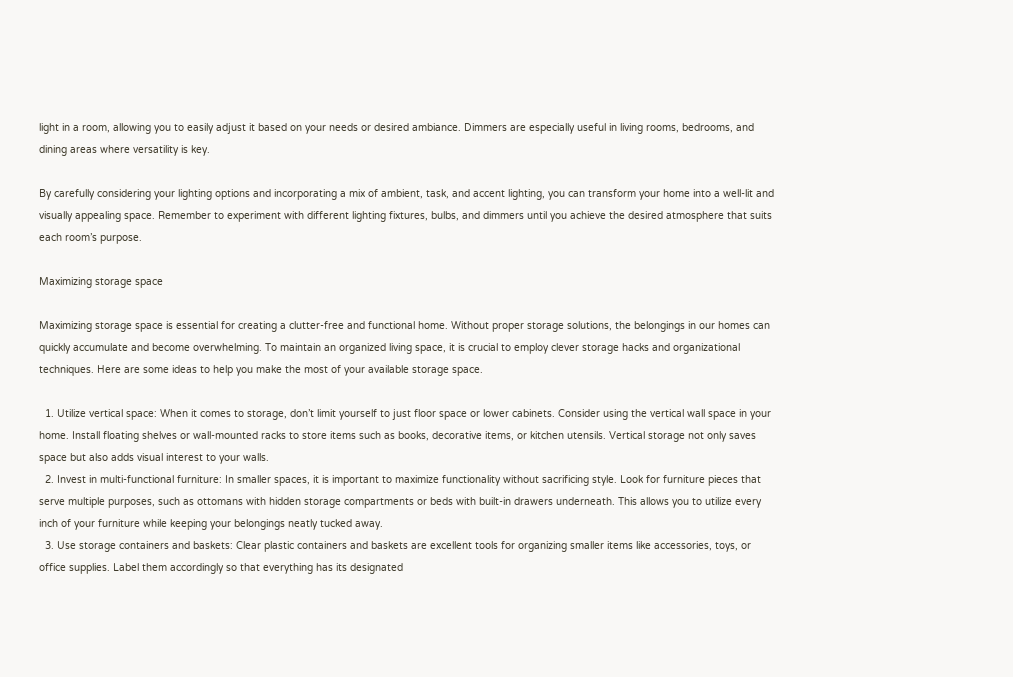light in a room, allowing you to easily adjust it based on your needs or desired ambiance. Dimmers are especially useful in living rooms, bedrooms, and dining areas where versatility is key.

By carefully considering your lighting options and incorporating a mix of ambient, task, and accent lighting, you can transform your home into a well-lit and visually appealing space. Remember to experiment with different lighting fixtures, bulbs, and dimmers until you achieve the desired atmosphere that suits each room’s purpose.

Maximizing storage space

Maximizing storage space is essential for creating a clutter-free and functional home. Without proper storage solutions, the belongings in our homes can quickly accumulate and become overwhelming. To maintain an organized living space, it is crucial to employ clever storage hacks and organizational techniques. Here are some ideas to help you make the most of your available storage space.

  1. Utilize vertical space: When it comes to storage, don’t limit yourself to just floor space or lower cabinets. Consider using the vertical wall space in your home. Install floating shelves or wall-mounted racks to store items such as books, decorative items, or kitchen utensils. Vertical storage not only saves space but also adds visual interest to your walls.
  2. Invest in multi-functional furniture: In smaller spaces, it is important to maximize functionality without sacrificing style. Look for furniture pieces that serve multiple purposes, such as ottomans with hidden storage compartments or beds with built-in drawers underneath. This allows you to utilize every inch of your furniture while keeping your belongings neatly tucked away.
  3. Use storage containers and baskets: Clear plastic containers and baskets are excellent tools for organizing smaller items like accessories, toys, or office supplies. Label them accordingly so that everything has its designated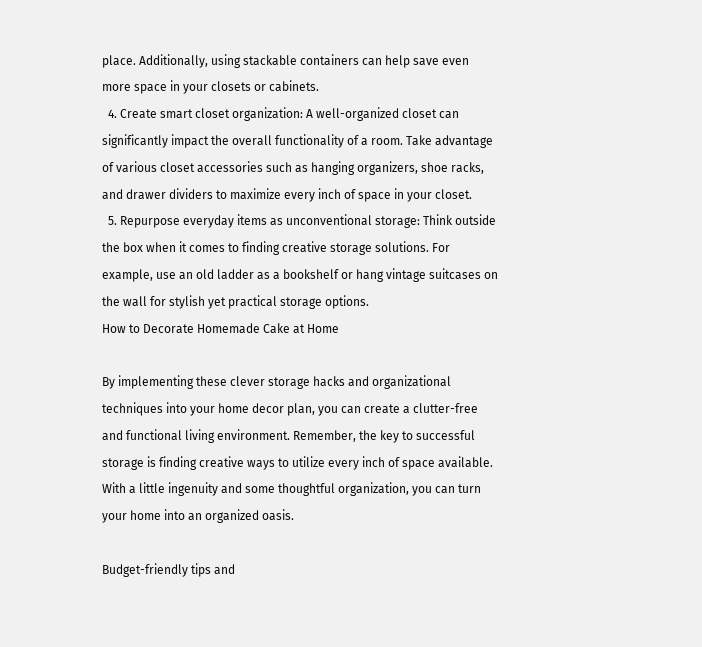place. Additionally, using stackable containers can help save even more space in your closets or cabinets.
  4. Create smart closet organization: A well-organized closet can significantly impact the overall functionality of a room. Take advantage of various closet accessories such as hanging organizers, shoe racks, and drawer dividers to maximize every inch of space in your closet.
  5. Repurpose everyday items as unconventional storage: Think outside the box when it comes to finding creative storage solutions. For example, use an old ladder as a bookshelf or hang vintage suitcases on the wall for stylish yet practical storage options.
How to Decorate Homemade Cake at Home

By implementing these clever storage hacks and organizational techniques into your home decor plan, you can create a clutter-free and functional living environment. Remember, the key to successful storage is finding creative ways to utilize every inch of space available. With a little ingenuity and some thoughtful organization, you can turn your home into an organized oasis.

Budget-friendly tips and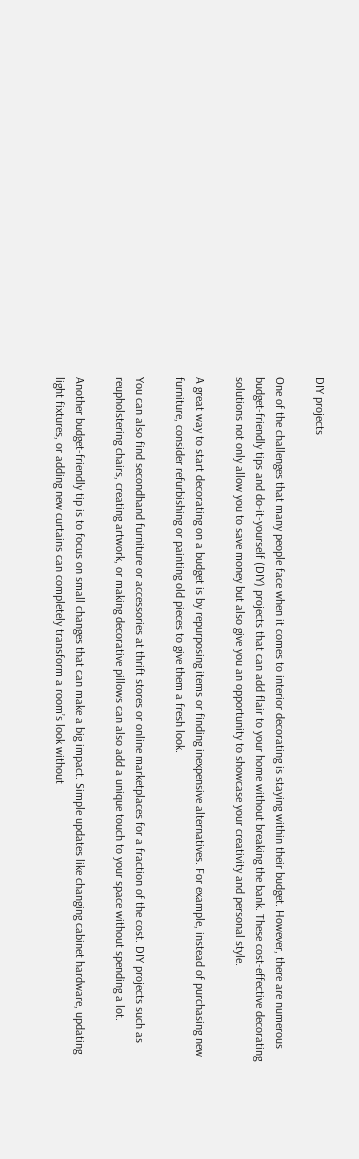DIY projects

One of the challenges that many people face when it comes to interior decorating is staying within their budget. However, there are numerous budget-friendly tips and do-it-yourself (DIY) projects that can add flair to your home without breaking the bank. These cost-effective decorating solutions not only allow you to save money but also give you an opportunity to showcase your creativity and personal style.

A great way to start decorating on a budget is by repurposing items or finding inexpensive alternatives. For example, instead of purchasing new furniture, consider refurbishing or painting old pieces to give them a fresh look.

You can also find secondhand furniture or accessories at thrift stores or online marketplaces for a fraction of the cost. DIY projects such as reupholstering chairs, creating artwork, or making decorative pillows can also add a unique touch to your space without spending a lot.

Another budget-friendly tip is to focus on small changes that can make a big impact. Simple updates like changing cabinet hardware, updating light fixtures, or adding new curtains can completely transform a room’s look without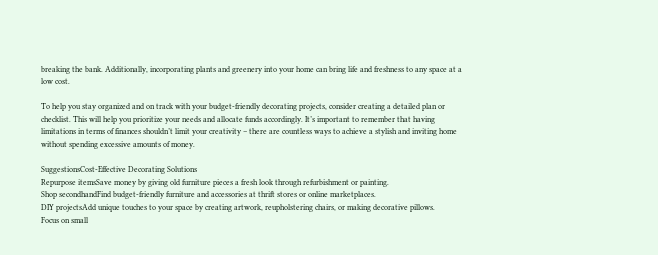breaking the bank. Additionally, incorporating plants and greenery into your home can bring life and freshness to any space at a low cost.

To help you stay organized and on track with your budget-friendly decorating projects, consider creating a detailed plan or checklist. This will help you prioritize your needs and allocate funds accordingly. It’s important to remember that having limitations in terms of finances shouldn’t limit your creativity – there are countless ways to achieve a stylish and inviting home without spending excessive amounts of money.

SuggestionsCost-Effective Decorating Solutions
Repurpose itemsSave money by giving old furniture pieces a fresh look through refurbishment or painting.
Shop secondhandFind budget-friendly furniture and accessories at thrift stores or online marketplaces.
DIY projectsAdd unique touches to your space by creating artwork, reupholstering chairs, or making decorative pillows.
Focus on small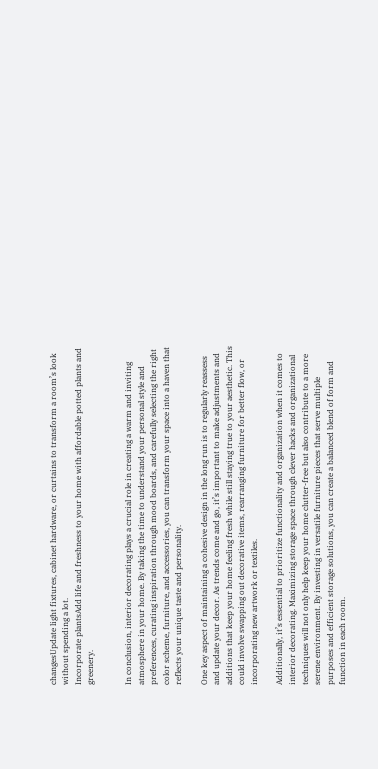changesUpdate light fixtures, cabinet hardware, or curtains to transform a room’s look without spending a lot.
Incorporate plantsAdd life and freshness to your home with affordable potted plants and greenery.


In conclusion, interior decorating plays a crucial role in creating a warm and inviting atmosphere in your home. By taking the time to understand your personal style and preferences, curating inspiration through mood boards, and carefully selecting the right color scheme, furniture, and accessories, you can transform your space into a haven that reflects your unique taste and personality.

One key aspect of maintaining a cohesive design in the long run is to regularly reassess and update your decor. As trends come and go, it’s important to make adjustments and additions that keep your home feeling fresh while still staying true to your aesthetic. This could involve swapping out decorative items, rearranging furniture for better flow, or incorporating new artwork or textiles.

Additionally, it’s essential to prioritize functionality and organization when it comes to interior decorating. Maximizing storage space through clever hacks and organizational techniques will not only help keep your home clutter-free but also contribute to a more serene environment. By investing in versatile furniture pieces that serve multiple purposes and efficient storage solutions, you can create a balanced blend of form and function in each room.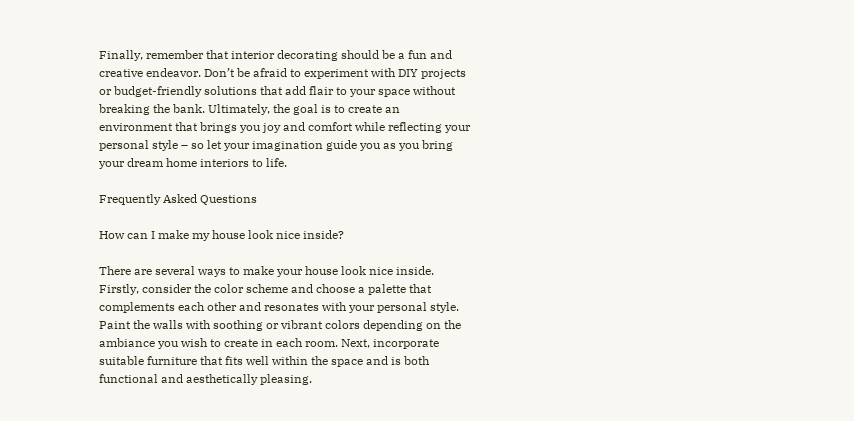Finally, remember that interior decorating should be a fun and creative endeavor. Don’t be afraid to experiment with DIY projects or budget-friendly solutions that add flair to your space without breaking the bank. Ultimately, the goal is to create an environment that brings you joy and comfort while reflecting your personal style – so let your imagination guide you as you bring your dream home interiors to life.

Frequently Asked Questions

How can I make my house look nice inside?

There are several ways to make your house look nice inside. Firstly, consider the color scheme and choose a palette that complements each other and resonates with your personal style. Paint the walls with soothing or vibrant colors depending on the ambiance you wish to create in each room. Next, incorporate suitable furniture that fits well within the space and is both functional and aesthetically pleasing.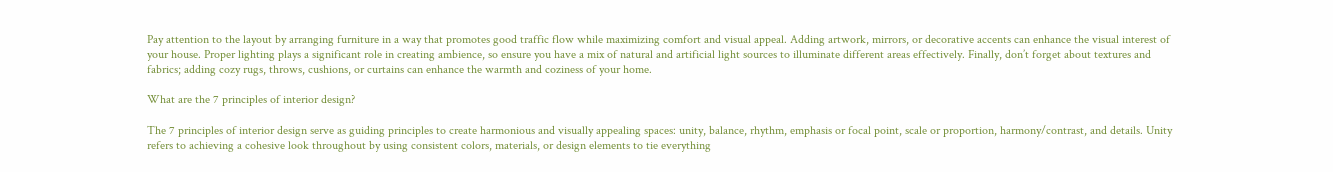Pay attention to the layout by arranging furniture in a way that promotes good traffic flow while maximizing comfort and visual appeal. Adding artwork, mirrors, or decorative accents can enhance the visual interest of your house. Proper lighting plays a significant role in creating ambience, so ensure you have a mix of natural and artificial light sources to illuminate different areas effectively. Finally, don’t forget about textures and fabrics; adding cozy rugs, throws, cushions, or curtains can enhance the warmth and coziness of your home.

What are the 7 principles of interior design?

The 7 principles of interior design serve as guiding principles to create harmonious and visually appealing spaces: unity, balance, rhythm, emphasis or focal point, scale or proportion, harmony/contrast, and details. Unity refers to achieving a cohesive look throughout by using consistent colors, materials, or design elements to tie everything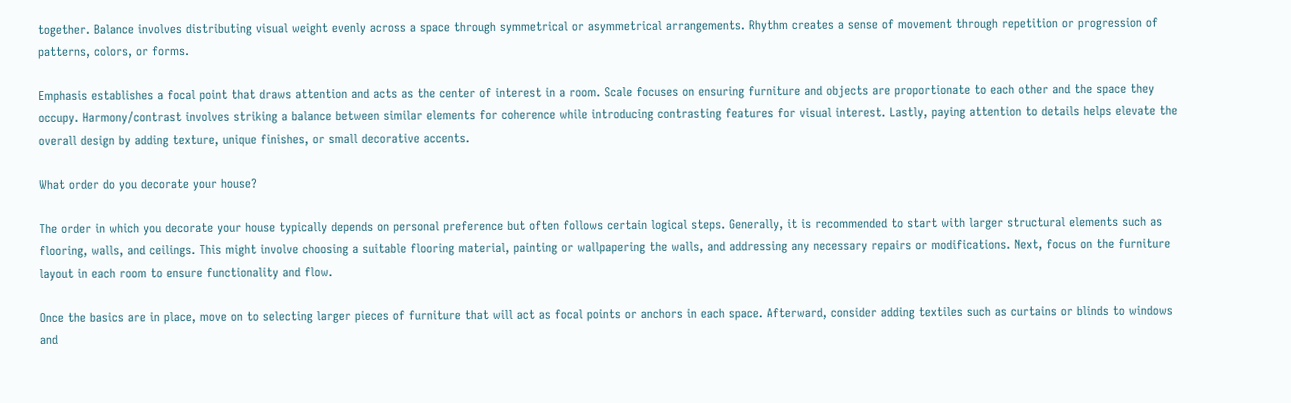together. Balance involves distributing visual weight evenly across a space through symmetrical or asymmetrical arrangements. Rhythm creates a sense of movement through repetition or progression of patterns, colors, or forms.

Emphasis establishes a focal point that draws attention and acts as the center of interest in a room. Scale focuses on ensuring furniture and objects are proportionate to each other and the space they occupy. Harmony/contrast involves striking a balance between similar elements for coherence while introducing contrasting features for visual interest. Lastly, paying attention to details helps elevate the overall design by adding texture, unique finishes, or small decorative accents.

What order do you decorate your house?

The order in which you decorate your house typically depends on personal preference but often follows certain logical steps. Generally, it is recommended to start with larger structural elements such as flooring, walls, and ceilings. This might involve choosing a suitable flooring material, painting or wallpapering the walls, and addressing any necessary repairs or modifications. Next, focus on the furniture layout in each room to ensure functionality and flow.

Once the basics are in place, move on to selecting larger pieces of furniture that will act as focal points or anchors in each space. Afterward, consider adding textiles such as curtains or blinds to windows and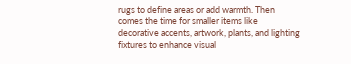rugs to define areas or add warmth. Then comes the time for smaller items like decorative accents, artwork, plants, and lighting fixtures to enhance visual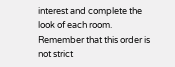interest and complete the look of each room. Remember that this order is not strict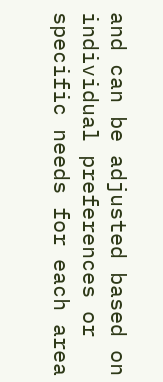and can be adjusted based on individual preferences or specific needs for each area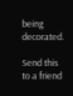being decorated.

Send this to a friend